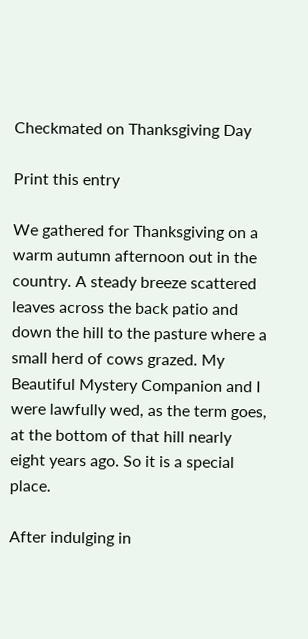Checkmated on Thanksgiving Day

Print this entry

We gathered for Thanksgiving on a warm autumn afternoon out in the country. A steady breeze scattered leaves across the back patio and down the hill to the pasture where a small herd of cows grazed. My Beautiful Mystery Companion and I were lawfully wed, as the term goes, at the bottom of that hill nearly eight years ago. So it is a special place.

After indulging in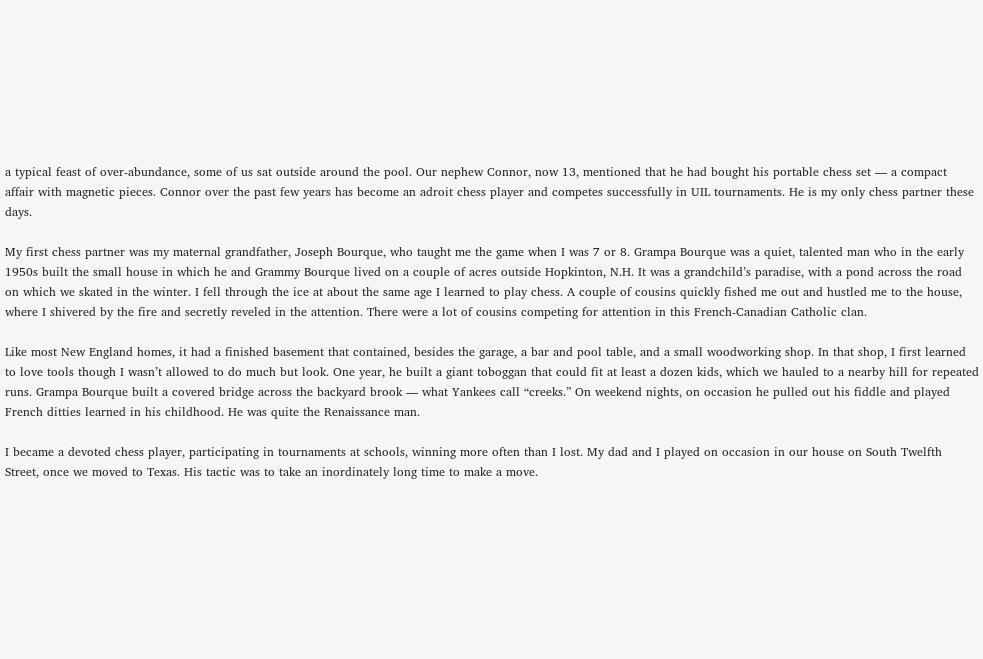a typical feast of over-abundance, some of us sat outside around the pool. Our nephew Connor, now 13, mentioned that he had bought his portable chess set — a compact affair with magnetic pieces. Connor over the past few years has become an adroit chess player and competes successfully in UIL tournaments. He is my only chess partner these days.

My first chess partner was my maternal grandfather, Joseph Bourque, who taught me the game when I was 7 or 8. Grampa Bourque was a quiet, talented man who in the early 1950s built the small house in which he and Grammy Bourque lived on a couple of acres outside Hopkinton, N.H. It was a grandchild’s paradise, with a pond across the road on which we skated in the winter. I fell through the ice at about the same age I learned to play chess. A couple of cousins quickly fished me out and hustled me to the house, where I shivered by the fire and secretly reveled in the attention. There were a lot of cousins competing for attention in this French-Canadian Catholic clan.

Like most New England homes, it had a finished basement that contained, besides the garage, a bar and pool table, and a small woodworking shop. In that shop, I first learned to love tools though I wasn’t allowed to do much but look. One year, he built a giant toboggan that could fit at least a dozen kids, which we hauled to a nearby hill for repeated runs. Grampa Bourque built a covered bridge across the backyard brook — what Yankees call “creeks.” On weekend nights, on occasion he pulled out his fiddle and played French ditties learned in his childhood. He was quite the Renaissance man.

I became a devoted chess player, participating in tournaments at schools, winning more often than I lost. My dad and I played on occasion in our house on South Twelfth Street, once we moved to Texas. His tactic was to take an inordinately long time to make a move.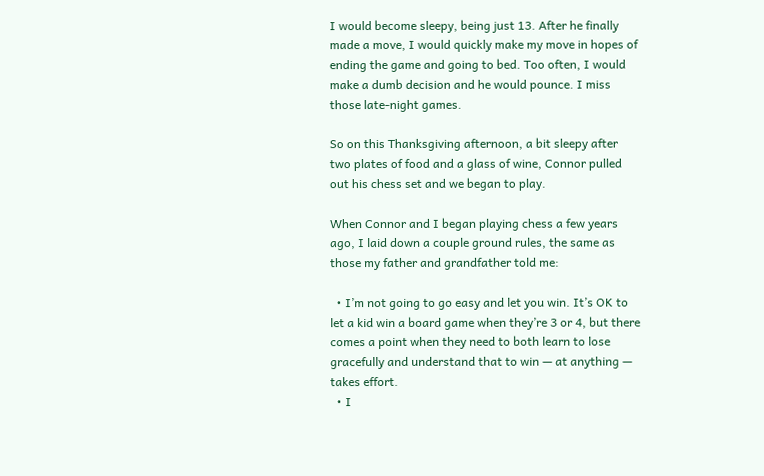I would become sleepy, being just 13. After he finally made a move, I would quickly make my move in hopes of ending the game and going to bed. Too often, I would make a dumb decision and he would pounce. I miss those late-night games.

So on this Thanksgiving afternoon, a bit sleepy after two plates of food and a glass of wine, Connor pulled out his chess set and we began to play.

When Connor and I began playing chess a few years ago, I laid down a couple ground rules, the same as those my father and grandfather told me:

  • I’m not going to go easy and let you win. It’s OK to let a kid win a board game when they’re 3 or 4, but there comes a point when they need to both learn to lose gracefully and understand that to win — at anything — takes effort.
  • I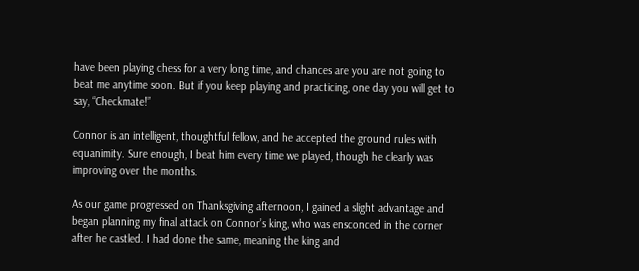have been playing chess for a very long time, and chances are you are not going to beat me anytime soon. But if you keep playing and practicing, one day you will get to say, “Checkmate!”

Connor is an intelligent, thoughtful fellow, and he accepted the ground rules with equanimity. Sure enough, I beat him every time we played, though he clearly was improving over the months.

As our game progressed on Thanksgiving afternoon, I gained a slight advantage and began planning my final attack on Connor’s king, who was ensconced in the corner after he castled. I had done the same, meaning the king and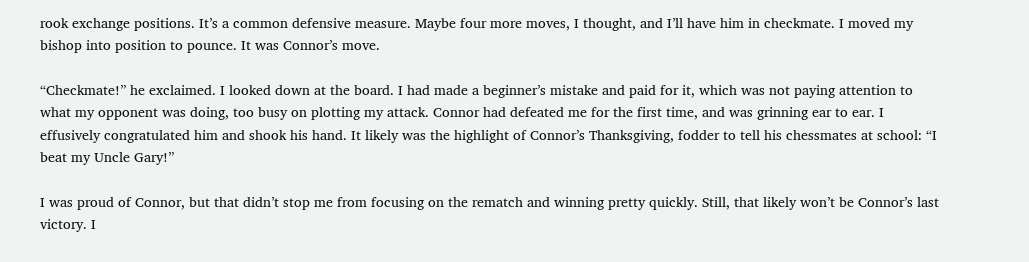rook exchange positions. It’s a common defensive measure. Maybe four more moves, I thought, and I’ll have him in checkmate. I moved my bishop into position to pounce. It was Connor’s move.

“Checkmate!” he exclaimed. I looked down at the board. I had made a beginner’s mistake and paid for it, which was not paying attention to what my opponent was doing, too busy on plotting my attack. Connor had defeated me for the first time, and was grinning ear to ear. I effusively congratulated him and shook his hand. It likely was the highlight of Connor’s Thanksgiving, fodder to tell his chessmates at school: “I beat my Uncle Gary!”

I was proud of Connor, but that didn’t stop me from focusing on the rematch and winning pretty quickly. Still, that likely won’t be Connor’s last victory. I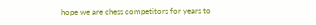hope we are chess competitors for years to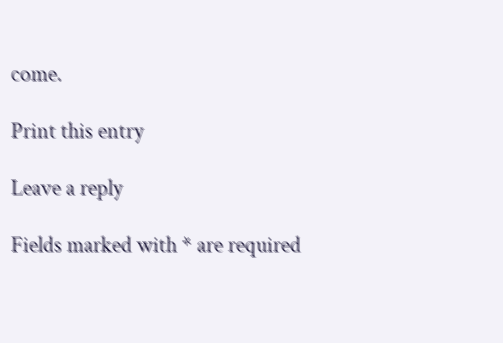come.

Print this entry

Leave a reply

Fields marked with * are required